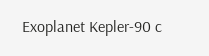Exoplanet Kepler-90 c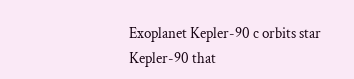Exoplanet Kepler-90 c orbits star Kepler-90 that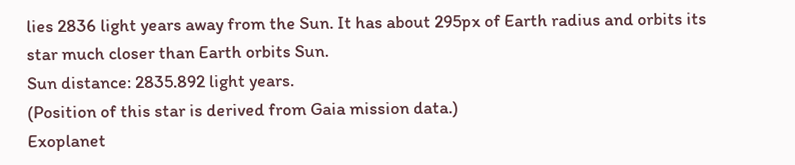lies 2836 light years away from the Sun. It has about 295px of Earth radius and orbits its star much closer than Earth orbits Sun.
Sun distance: 2835.892 light years.
(Position of this star is derived from Gaia mission data.)
Exoplanet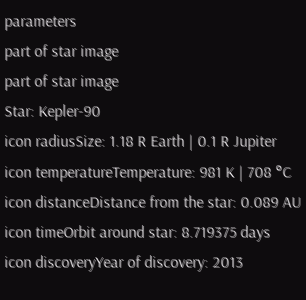parameters
part of star image
part of star image
Star: Kepler-90
icon radiusSize: 1.18 R Earth | 0.1 R Jupiter
icon temperatureTemperature: 981 K | 708 °C
icon distanceDistance from the star: 0.089 AU
icon timeOrbit around star: 8.719375 days
icon discoveryYear of discovery: 2013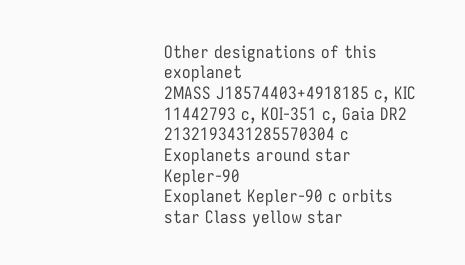Other designations of this exoplanet
2MASS J18574403+4918185 c, KIC 11442793 c, KOI-351 c, Gaia DR2 2132193431285570304 c
Exoplanets around star Kepler-90
Exoplanet Kepler-90 c orbits star Class yellow star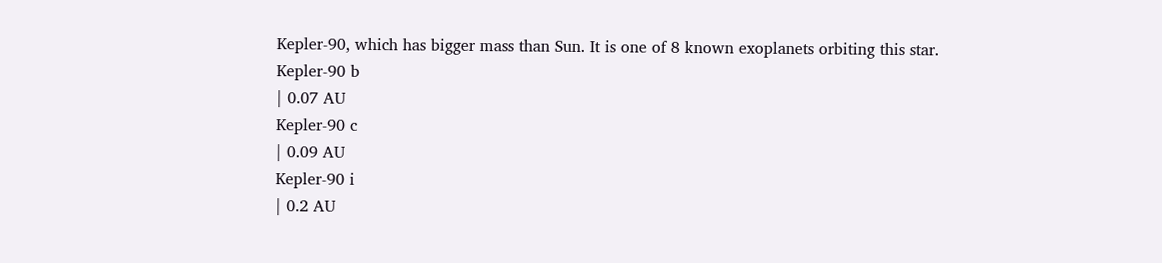Kepler-90, which has bigger mass than Sun. It is one of 8 known exoplanets orbiting this star.
Kepler-90 b
| 0.07 AU
Kepler-90 c
| 0.09 AU
Kepler-90 i
| 0.2 AU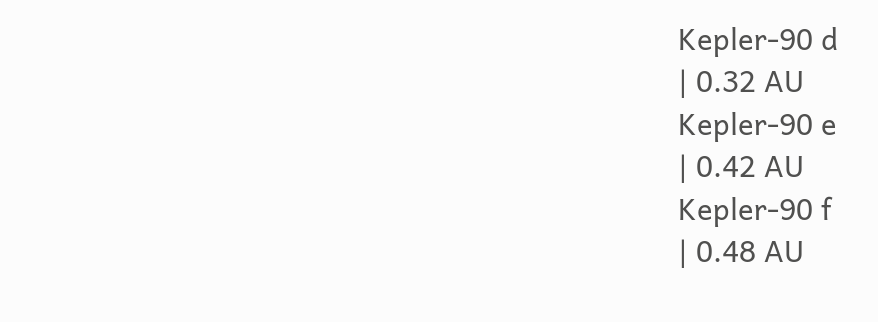Kepler-90 d
| 0.32 AU
Kepler-90 e
| 0.42 AU
Kepler-90 f
| 0.48 AU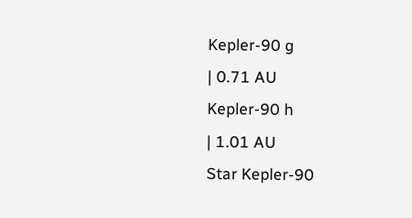Kepler-90 g
| 0.71 AU
Kepler-90 h
| 1.01 AU
Star Kepler-90